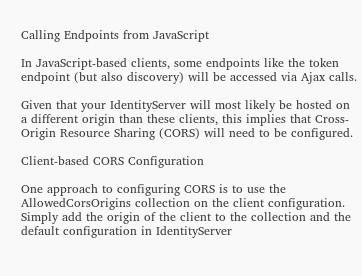Calling Endpoints from JavaScript

In JavaScript-based clients, some endpoints like the token endpoint (but also discovery) will be accessed via Ajax calls.

Given that your IdentityServer will most likely be hosted on a different origin than these clients, this implies that Cross-Origin Resource Sharing (CORS) will need to be configured.

Client-based CORS Configuration

One approach to configuring CORS is to use the AllowedCorsOrigins collection on the client configuration. Simply add the origin of the client to the collection and the default configuration in IdentityServer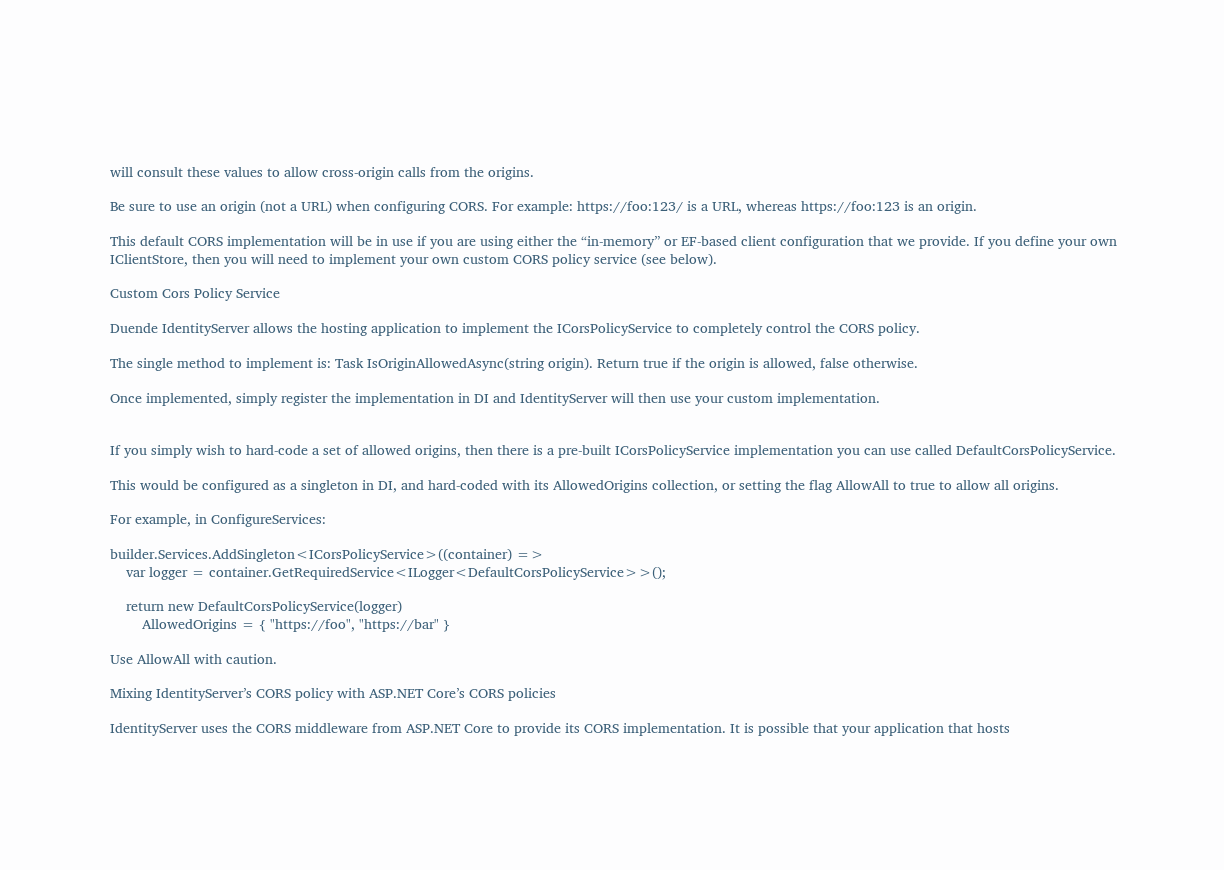will consult these values to allow cross-origin calls from the origins.

Be sure to use an origin (not a URL) when configuring CORS. For example: https://foo:123/ is a URL, whereas https://foo:123 is an origin.

This default CORS implementation will be in use if you are using either the “in-memory” or EF-based client configuration that we provide. If you define your own IClientStore, then you will need to implement your own custom CORS policy service (see below).

Custom Cors Policy Service

Duende IdentityServer allows the hosting application to implement the ICorsPolicyService to completely control the CORS policy.

The single method to implement is: Task IsOriginAllowedAsync(string origin). Return true if the origin is allowed, false otherwise.

Once implemented, simply register the implementation in DI and IdentityServer will then use your custom implementation.


If you simply wish to hard-code a set of allowed origins, then there is a pre-built ICorsPolicyService implementation you can use called DefaultCorsPolicyService.

This would be configured as a singleton in DI, and hard-coded with its AllowedOrigins collection, or setting the flag AllowAll to true to allow all origins.

For example, in ConfigureServices:

builder.Services.AddSingleton<ICorsPolicyService>((container) =>
    var logger = container.GetRequiredService<ILogger<DefaultCorsPolicyService>>();

    return new DefaultCorsPolicyService(logger)
        AllowedOrigins = { "https://foo", "https://bar" }

Use AllowAll with caution.

Mixing IdentityServer’s CORS policy with ASP.NET Core’s CORS policies

IdentityServer uses the CORS middleware from ASP.NET Core to provide its CORS implementation. It is possible that your application that hosts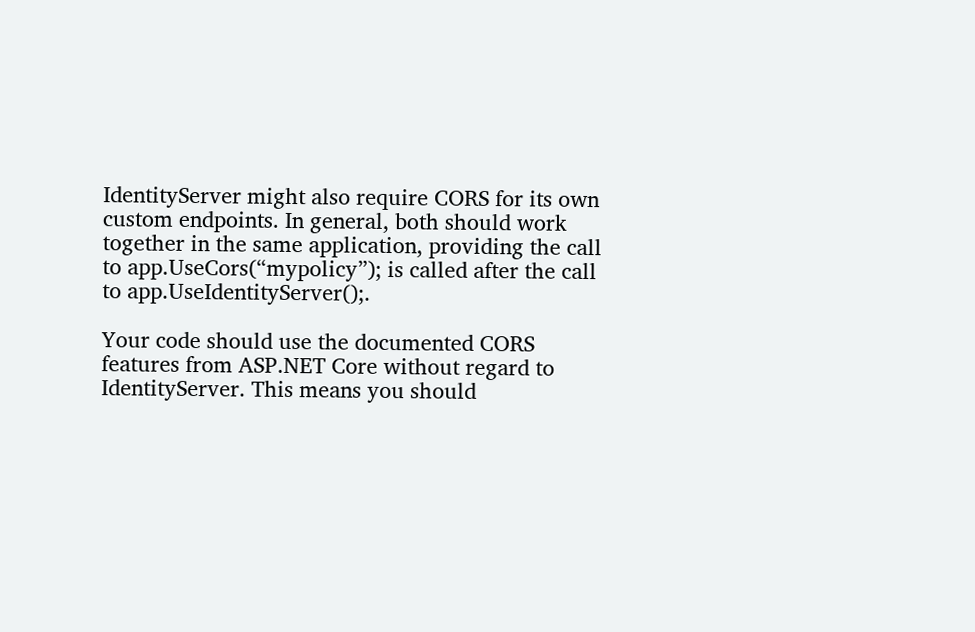IdentityServer might also require CORS for its own custom endpoints. In general, both should work together in the same application, providing the call to app.UseCors(“mypolicy”); is called after the call to app.UseIdentityServer();.

Your code should use the documented CORS features from ASP.NET Core without regard to IdentityServer. This means you should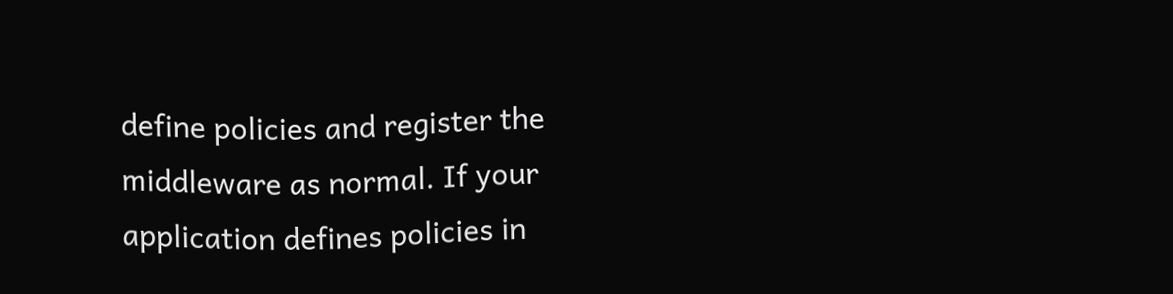define policies and register the middleware as normal. If your application defines policies in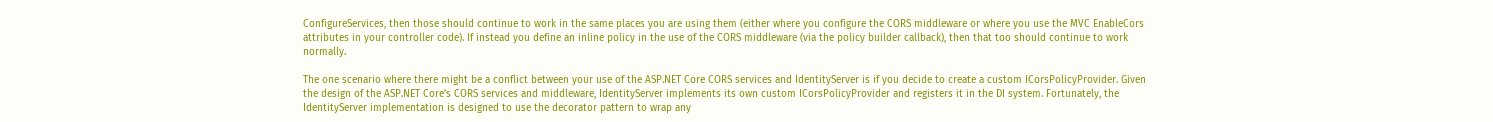ConfigureServices, then those should continue to work in the same places you are using them (either where you configure the CORS middleware or where you use the MVC EnableCors attributes in your controller code). If instead you define an inline policy in the use of the CORS middleware (via the policy builder callback), then that too should continue to work normally.

The one scenario where there might be a conflict between your use of the ASP.NET Core CORS services and IdentityServer is if you decide to create a custom ICorsPolicyProvider. Given the design of the ASP.NET Core’s CORS services and middleware, IdentityServer implements its own custom ICorsPolicyProvider and registers it in the DI system. Fortunately, the IdentityServer implementation is designed to use the decorator pattern to wrap any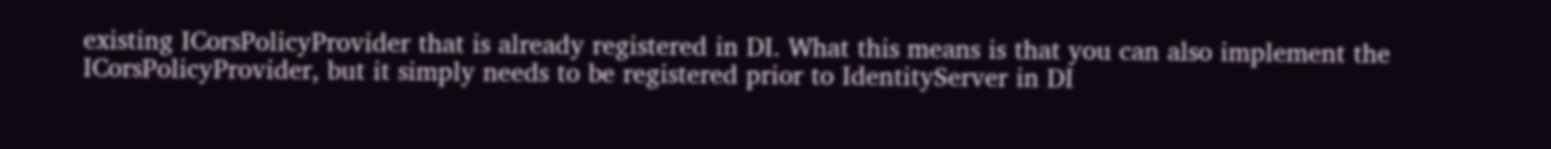existing ICorsPolicyProvider that is already registered in DI. What this means is that you can also implement the ICorsPolicyProvider, but it simply needs to be registered prior to IdentityServer in DI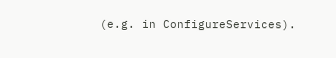(e.g. in ConfigureServices).